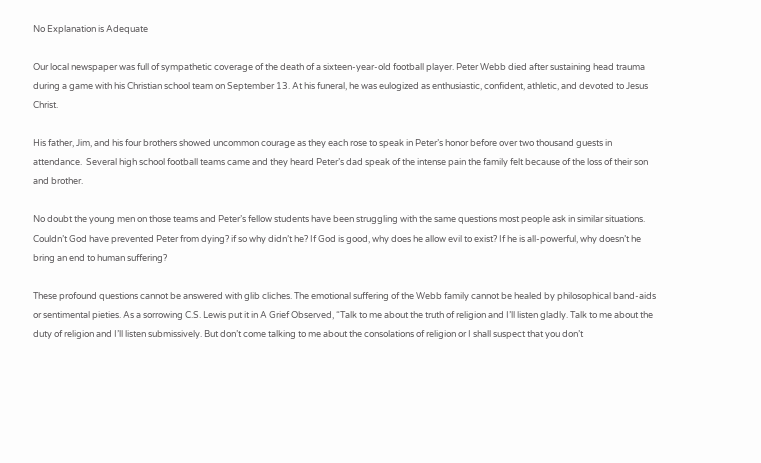No Explanation is Adequate

Our local newspaper was full of sympathetic coverage of the death of a sixteen-year-old football player. Peter Webb died after sustaining head trauma during a game with his Christian school team on September 13. At his funeral, he was eulogized as enthusiastic, confident, athletic, and devoted to Jesus Christ.

His father, Jim, and his four brothers showed uncommon courage as they each rose to speak in Peter’s honor before over two thousand guests in attendance.  Several high school football teams came and they heard Peter’s dad speak of the intense pain the family felt because of the loss of their son and brother.

No doubt the young men on those teams and Peter’s fellow students have been struggling with the same questions most people ask in similar situations. Couldn’t God have prevented Peter from dying? if so why didn’t he? If God is good, why does he allow evil to exist? If he is all-powerful, why doesn’t he bring an end to human suffering?

These profound questions cannot be answered with glib cliches. The emotional suffering of the Webb family cannot be healed by philosophical band-aids or sentimental pieties. As a sorrowing C.S. Lewis put it in A Grief Observed, “Talk to me about the truth of religion and I’ll listen gladly. Talk to me about the duty of religion and I’ll listen submissively. But don’t come talking to me about the consolations of religion or I shall suspect that you don’t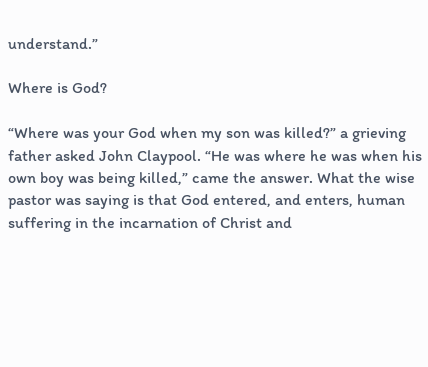understand.”

Where is God?

“Where was your God when my son was killed?” a grieving father asked John Claypool. “He was where he was when his own boy was being killed,” came the answer. What the wise pastor was saying is that God entered, and enters, human suffering in the incarnation of Christ and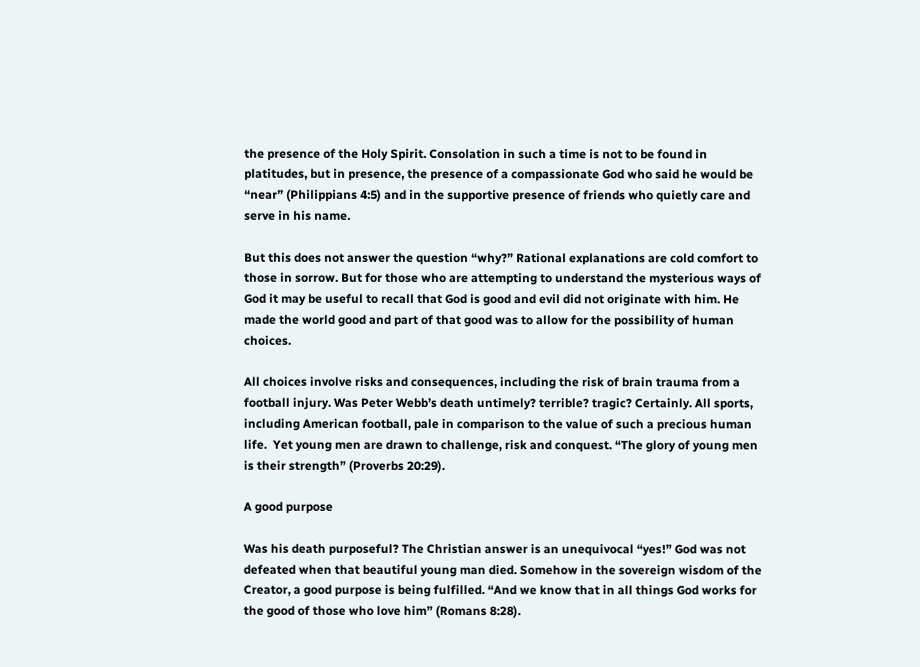the presence of the Holy Spirit. Consolation in such a time is not to be found in platitudes, but in presence, the presence of a compassionate God who said he would be “near” (Philippians 4:5) and in the supportive presence of friends who quietly care and serve in his name.

But this does not answer the question “why?” Rational explanations are cold comfort to those in sorrow. But for those who are attempting to understand the mysterious ways of God it may be useful to recall that God is good and evil did not originate with him. He made the world good and part of that good was to allow for the possibility of human choices.

All choices involve risks and consequences, including the risk of brain trauma from a football injury. Was Peter Webb’s death untimely? terrible? tragic? Certainly. All sports, including American football, pale in comparison to the value of such a precious human life.  Yet young men are drawn to challenge, risk and conquest. “The glory of young men is their strength” (Proverbs 20:29).

A good purpose

Was his death purposeful? The Christian answer is an unequivocal “yes!” God was not defeated when that beautiful young man died. Somehow in the sovereign wisdom of the Creator, a good purpose is being fulfilled. “And we know that in all things God works for the good of those who love him” (Romans 8:28).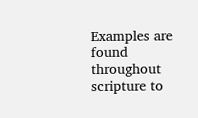Examples are found throughout scripture to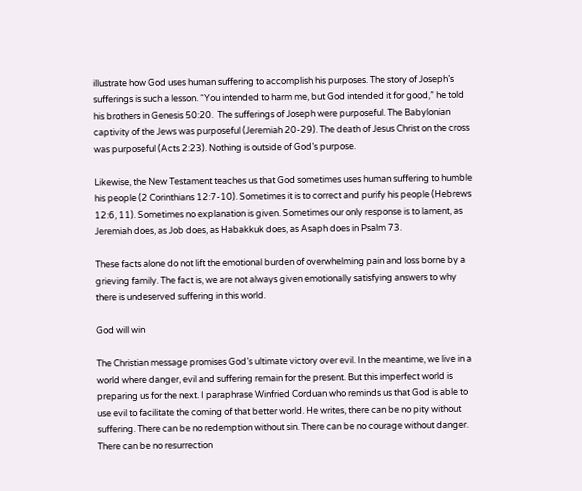illustrate how God uses human suffering to accomplish his purposes. The story of Joseph’s sufferings is such a lesson. “You intended to harm me, but God intended it for good,” he told his brothers in Genesis 50:20.  The sufferings of Joseph were purposeful. The Babylonian captivity of the Jews was purposeful (Jeremiah 20-29). The death of Jesus Christ on the cross was purposeful (Acts 2:23). Nothing is outside of God’s purpose.

Likewise, the New Testament teaches us that God sometimes uses human suffering to humble his people (2 Corinthians 12:7-10). Sometimes it is to correct and purify his people (Hebrews 12:6, 11). Sometimes no explanation is given. Sometimes our only response is to lament, as Jeremiah does, as Job does, as Habakkuk does, as Asaph does in Psalm 73.

These facts alone do not lift the emotional burden of overwhelming pain and loss borne by a grieving family. The fact is, we are not always given emotionally satisfying answers to why there is undeserved suffering in this world.

God will win

The Christian message promises God’s ultimate victory over evil. In the meantime, we live in a world where danger, evil and suffering remain for the present. But this imperfect world is preparing us for the next. I paraphrase Winfried Corduan who reminds us that God is able to use evil to facilitate the coming of that better world. He writes, there can be no pity without suffering. There can be no redemption without sin. There can be no courage without danger. There can be no resurrection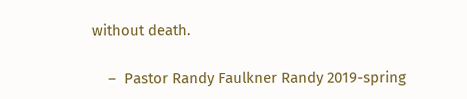without death.

    –  Pastor Randy Faulkner Randy 2019-spring